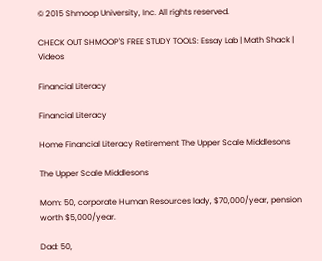© 2015 Shmoop University, Inc. All rights reserved.

CHECK OUT SHMOOP'S FREE STUDY TOOLS: Essay Lab | Math Shack | Videos

Financial Literacy

Financial Literacy

Home Financial Literacy Retirement The Upper Scale Middlesons

The Upper Scale Middlesons

Mom: 50, corporate Human Resources lady, $70,000/year, pension worth $5,000/year.

Dad: 50,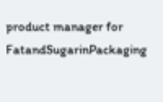product manager for FatandSugarinPackaging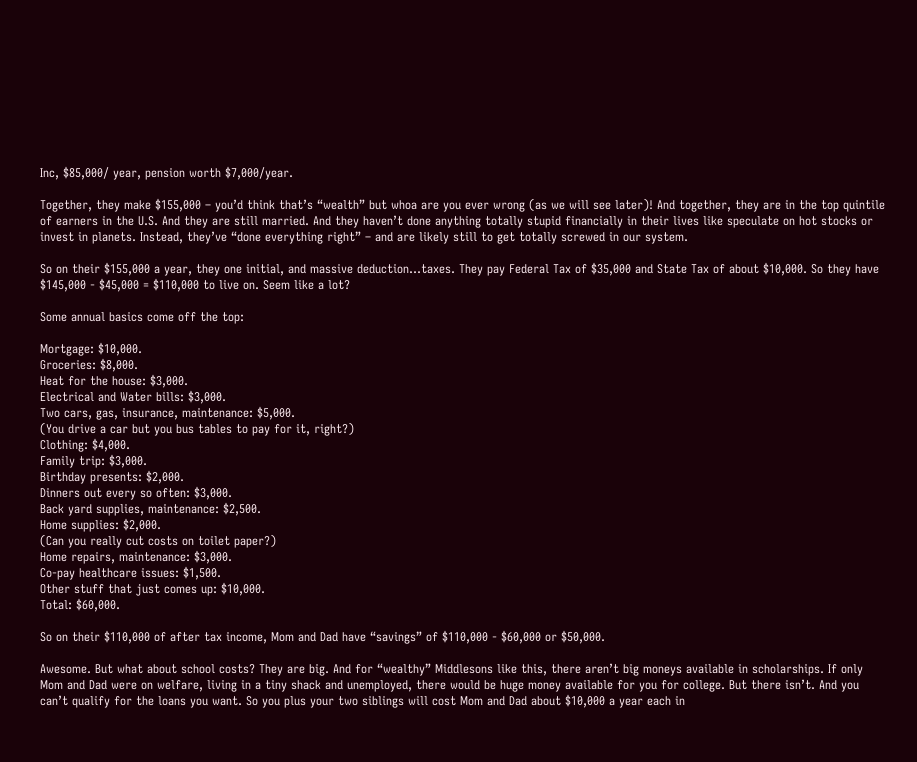Inc, $85,000/ year, pension worth $7,000/year.

Together, they make $155,000 – you’d think that’s “wealth” but whoa are you ever wrong (as we will see later)! And together, they are in the top quintile of earners in the U.S. And they are still married. And they haven’t done anything totally stupid financially in their lives like speculate on hot stocks or invest in planets. Instead, they’ve “done everything right” – and are likely still to get totally screwed in our system.

So on their $155,000 a year, they one initial, and massive deduction…taxes. They pay Federal Tax of $35,000 and State Tax of about $10,000. So they have $145,000 - $45,000 = $110,000 to live on. Seem like a lot?

Some annual basics come off the top:

Mortgage: $10,000.
Groceries: $8,000.
Heat for the house: $3,000.
Electrical and Water bills: $3,000.
Two cars, gas, insurance, maintenance: $5,000.
(You drive a car but you bus tables to pay for it, right?)
Clothing: $4,000.
Family trip: $3,000.
Birthday presents: $2,000.
Dinners out every so often: $3,000.
Back yard supplies, maintenance: $2,500.
Home supplies: $2,000.
(Can you really cut costs on toilet paper?)
Home repairs, maintenance: $3,000.
Co-pay healthcare issues: $1,500.
Other stuff that just comes up: $10,000.
Total: $60,000.

So on their $110,000 of after tax income, Mom and Dad have “savings” of $110,000 - $60,000 or $50,000.

Awesome. But what about school costs? They are big. And for “wealthy” Middlesons like this, there aren’t big moneys available in scholarships. If only Mom and Dad were on welfare, living in a tiny shack and unemployed, there would be huge money available for you for college. But there isn’t. And you can’t qualify for the loans you want. So you plus your two siblings will cost Mom and Dad about $10,000 a year each in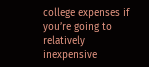college expenses if you’re going to relatively inexpensive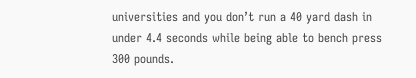universities and you don’t run a 40 yard dash in under 4.4 seconds while being able to bench press 300 pounds.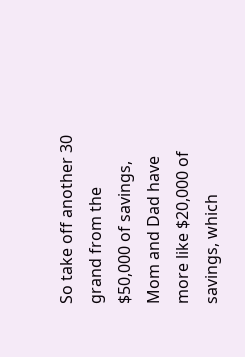So take off another 30 grand from the $50,000 of savings, Mom and Dad have more like $20,000 of savings, which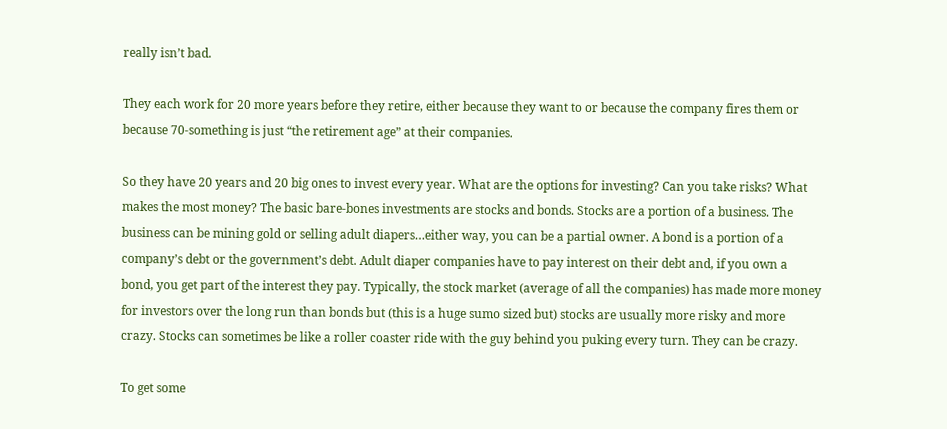really isn’t bad.

They each work for 20 more years before they retire, either because they want to or because the company fires them or because 70-something is just “the retirement age” at their companies.

So they have 20 years and 20 big ones to invest every year. What are the options for investing? Can you take risks? What makes the most money? The basic bare-bones investments are stocks and bonds. Stocks are a portion of a business. The business can be mining gold or selling adult diapers…either way, you can be a partial owner. A bond is a portion of a company’s debt or the government’s debt. Adult diaper companies have to pay interest on their debt and, if you own a bond, you get part of the interest they pay. Typically, the stock market (average of all the companies) has made more money for investors over the long run than bonds but (this is a huge sumo sized but) stocks are usually more risky and more crazy. Stocks can sometimes be like a roller coaster ride with the guy behind you puking every turn. They can be crazy.

To get some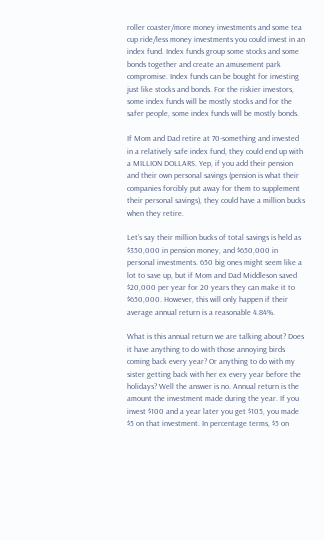roller coaster/more money investments and some tea cup ride/less money investments you could invest in an index fund. Index funds group some stocks and some bonds together and create an amusement park compromise. Index funds can be bought for investing just like stocks and bonds. For the riskier investors, some index funds will be mostly stocks and for the safer people, some index funds will be mostly bonds.

If Mom and Dad retire at 70-something and invested in a relatively safe index fund, they could end up with a MILLION DOLLARS. Yep, if you add their pension and their own personal savings (pension is what their companies forcibly put away for them to supplement their personal savings), they could have a million bucks when they retire.

Let’s say their million bucks of total savings is held as $350,000 in pension money, and $650,000 in personal investments. 650 big ones might seem like a lot to save up, but if Mom and Dad Middleson saved $20,000 per year for 20 years they can make it to $650,000. However, this will only happen if their average annual return is a reasonable 4.84%.

What is this annual return we are talking about? Does it have anything to do with those annoying birds coming back every year? Or anything to do with my sister getting back with her ex every year before the holidays? Well the answer is no. Annual return is the amount the investment made during the year. If you invest $100 and a year later you get $105, you made $5 on that investment. In percentage terms, $5 on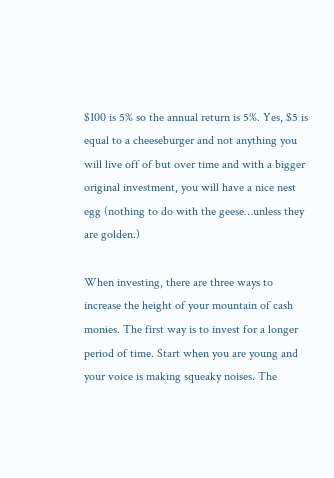$100 is 5% so the annual return is 5%. Yes, $5 is equal to a cheeseburger and not anything you will live off of but over time and with a bigger original investment, you will have a nice nest egg (nothing to do with the geese…unless they are golden.)

When investing, there are three ways to increase the height of your mountain of cash monies. The first way is to invest for a longer period of time. Start when you are young and your voice is making squeaky noises. The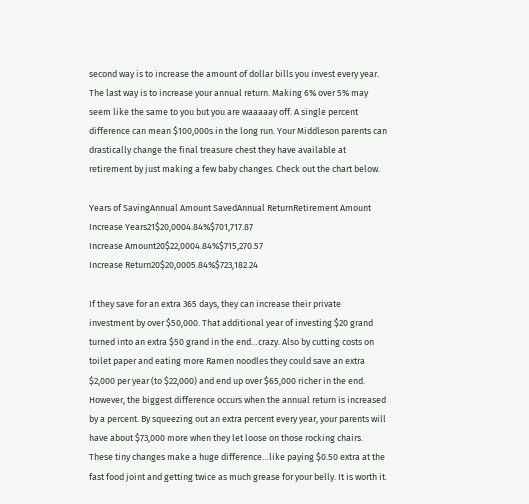second way is to increase the amount of dollar bills you invest every year. The last way is to increase your annual return. Making 6% over 5% may seem like the same to you but you are waaaaay off. A single percent difference can mean $100,000s in the long run. Your Middleson parents can drastically change the final treasure chest they have available at retirement by just making a few baby changes. Check out the chart below.

Years of SavingAnnual Amount SavedAnnual ReturnRetirement Amount
Increase Years21$20,0004.84%$701,717.87
Increase Amount20$22,0004.84%$715,270.57
Increase Return20$20,0005.84%$723,182.24

If they save for an extra 365 days, they can increase their private investment by over $50,000. That additional year of investing $20 grand turned into an extra $50 grand in the end…crazy. Also by cutting costs on toilet paper and eating more Ramen noodles they could save an extra $2,000 per year (to $22,000) and end up over $65,000 richer in the end. However, the biggest difference occurs when the annual return is increased by a percent. By squeezing out an extra percent every year, your parents will have about $73,000 more when they let loose on those rocking chairs. These tiny changes make a huge difference…like paying $0.50 extra at the fast food joint and getting twice as much grease for your belly. It is worth it.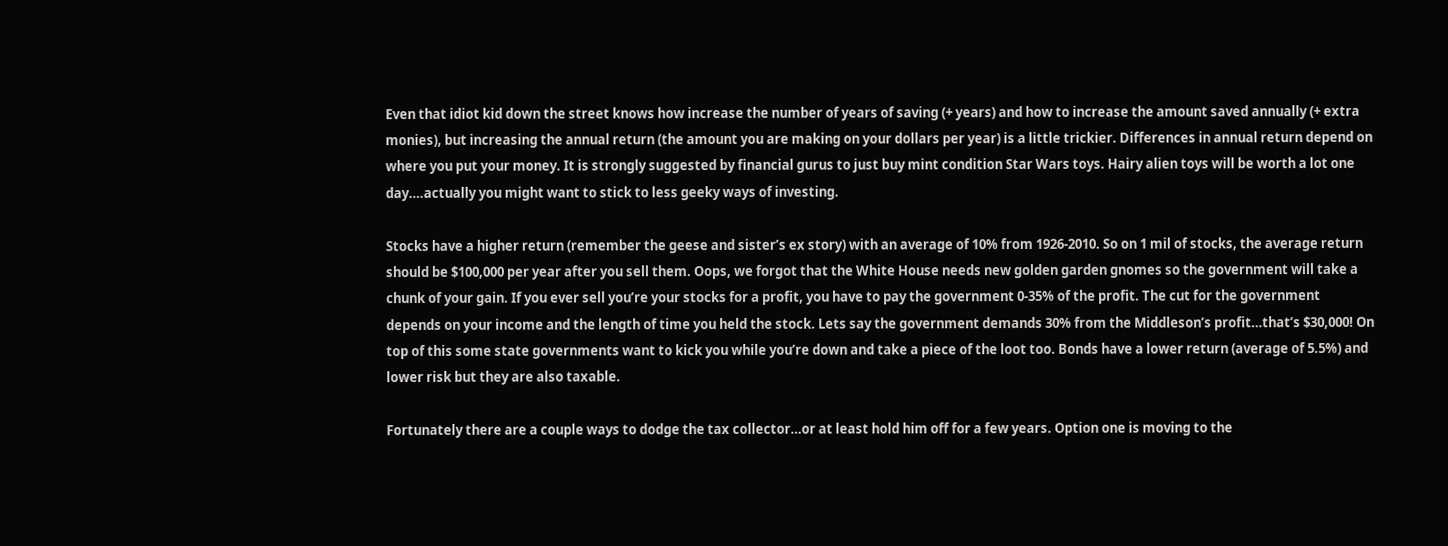Even that idiot kid down the street knows how increase the number of years of saving (+ years) and how to increase the amount saved annually (+ extra monies), but increasing the annual return (the amount you are making on your dollars per year) is a little trickier. Differences in annual return depend on where you put your money. It is strongly suggested by financial gurus to just buy mint condition Star Wars toys. Hairy alien toys will be worth a lot one day….actually you might want to stick to less geeky ways of investing.

Stocks have a higher return (remember the geese and sister’s ex story) with an average of 10% from 1926-2010. So on 1 mil of stocks, the average return should be $100,000 per year after you sell them. Oops, we forgot that the White House needs new golden garden gnomes so the government will take a chunk of your gain. If you ever sell you’re your stocks for a profit, you have to pay the government 0-35% of the profit. The cut for the government depends on your income and the length of time you held the stock. Lets say the government demands 30% from the Middleson’s profit…that’s $30,000! On top of this some state governments want to kick you while you’re down and take a piece of the loot too. Bonds have a lower return (average of 5.5%) and lower risk but they are also taxable.

Fortunately there are a couple ways to dodge the tax collector…or at least hold him off for a few years. Option one is moving to the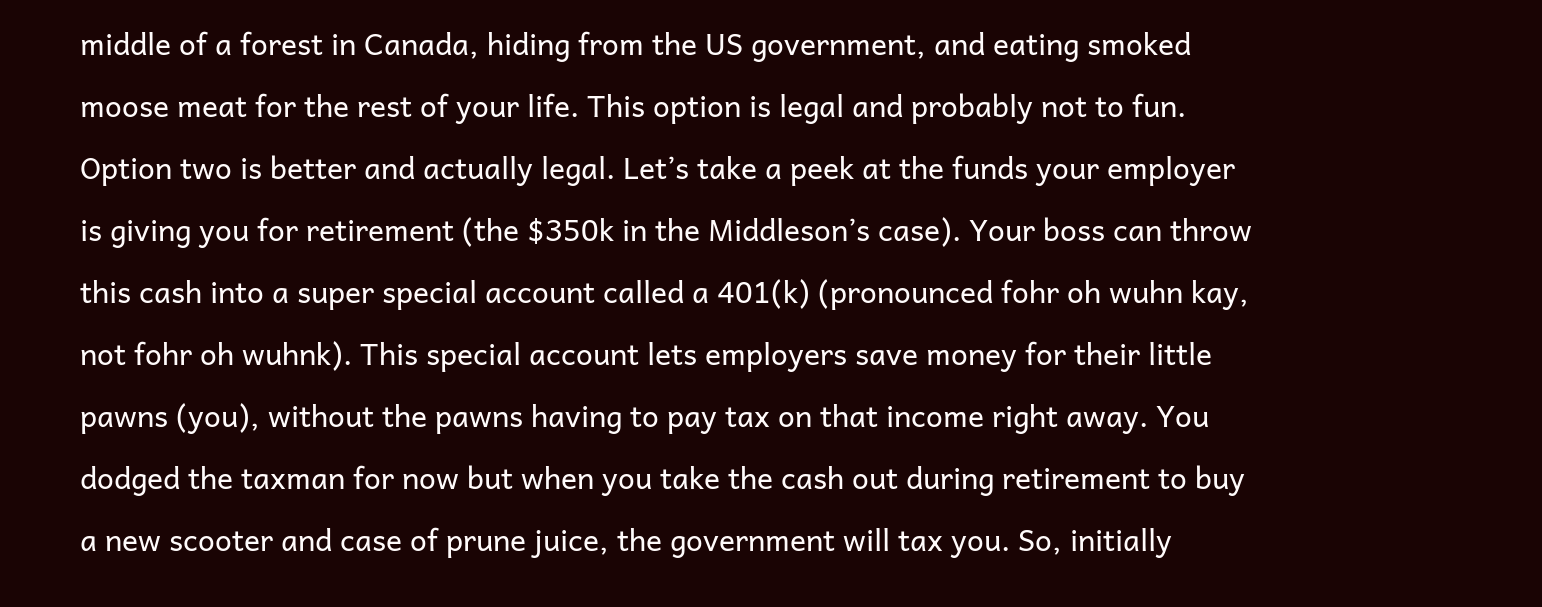middle of a forest in Canada, hiding from the US government, and eating smoked moose meat for the rest of your life. This option is legal and probably not to fun. Option two is better and actually legal. Let’s take a peek at the funds your employer is giving you for retirement (the $350k in the Middleson’s case). Your boss can throw this cash into a super special account called a 401(k) (pronounced fohr oh wuhn kay, not fohr oh wuhnk). This special account lets employers save money for their little pawns (you), without the pawns having to pay tax on that income right away. You dodged the taxman for now but when you take the cash out during retirement to buy a new scooter and case of prune juice, the government will tax you. So, initially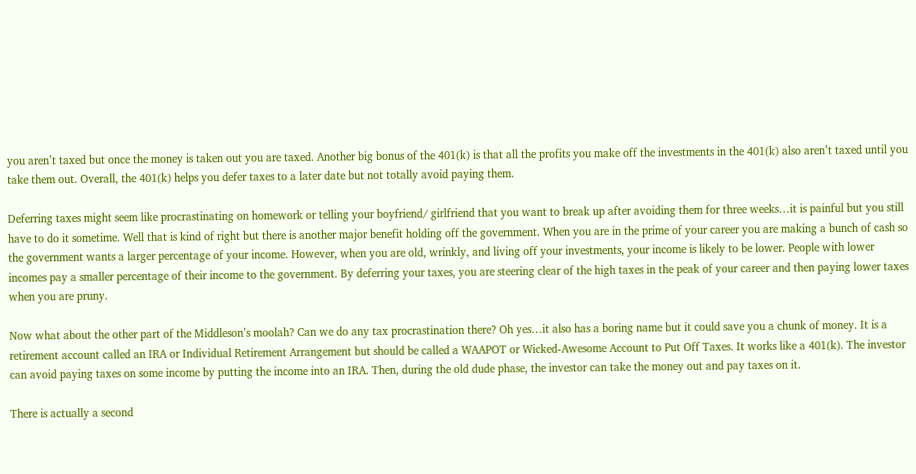you aren’t taxed but once the money is taken out you are taxed. Another big bonus of the 401(k) is that all the profits you make off the investments in the 401(k) also aren’t taxed until you take them out. Overall, the 401(k) helps you defer taxes to a later date but not totally avoid paying them.

Deferring taxes might seem like procrastinating on homework or telling your boyfriend/ girlfriend that you want to break up after avoiding them for three weeks…it is painful but you still have to do it sometime. Well that is kind of right but there is another major benefit holding off the government. When you are in the prime of your career you are making a bunch of cash so the government wants a larger percentage of your income. However, when you are old, wrinkly, and living off your investments, your income is likely to be lower. People with lower incomes pay a smaller percentage of their income to the government. By deferring your taxes, you are steering clear of the high taxes in the peak of your career and then paying lower taxes when you are pruny.

Now what about the other part of the Middleson’s moolah? Can we do any tax procrastination there? Oh yes…it also has a boring name but it could save you a chunk of money. It is a retirement account called an IRA or Individual Retirement Arrangement but should be called a WAAPOT or Wicked-Awesome Account to Put Off Taxes. It works like a 401(k). The investor can avoid paying taxes on some income by putting the income into an IRA. Then, during the old dude phase, the investor can take the money out and pay taxes on it.

There is actually a second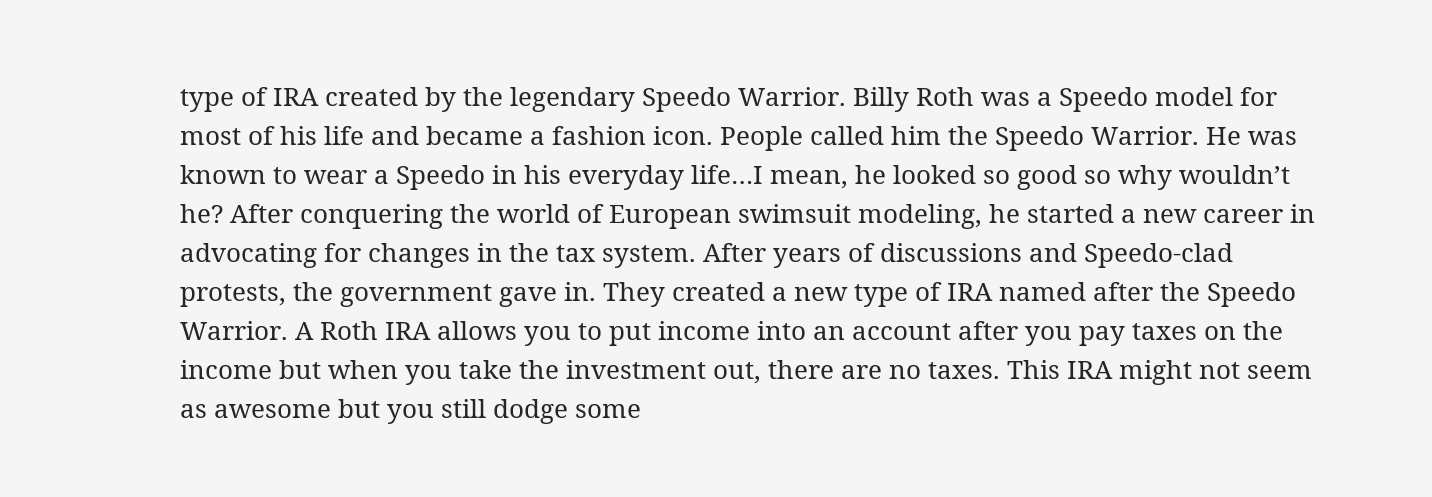type of IRA created by the legendary Speedo Warrior. Billy Roth was a Speedo model for most of his life and became a fashion icon. People called him the Speedo Warrior. He was known to wear a Speedo in his everyday life…I mean, he looked so good so why wouldn’t he? After conquering the world of European swimsuit modeling, he started a new career in advocating for changes in the tax system. After years of discussions and Speedo-clad protests, the government gave in. They created a new type of IRA named after the Speedo Warrior. A Roth IRA allows you to put income into an account after you pay taxes on the income but when you take the investment out, there are no taxes. This IRA might not seem as awesome but you still dodge some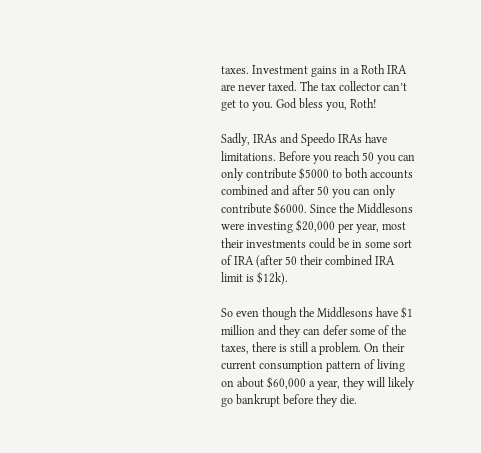taxes. Investment gains in a Roth IRA are never taxed. The tax collector can’t get to you. God bless you, Roth!

Sadly, IRAs and Speedo IRAs have limitations. Before you reach 50 you can only contribute $5000 to both accounts combined and after 50 you can only contribute $6000. Since the Middlesons were investing $20,000 per year, most their investments could be in some sort of IRA (after 50 their combined IRA limit is $12k).

So even though the Middlesons have $1 million and they can defer some of the taxes, there is still a problem. On their current consumption pattern of living on about $60,000 a year, they will likely go bankrupt before they die.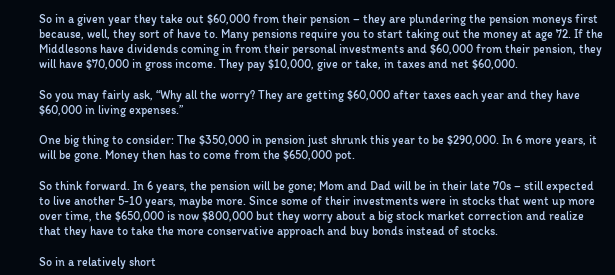So in a given year they take out $60,000 from their pension – they are plundering the pension moneys first because, well, they sort of have to. Many pensions require you to start taking out the money at age 72. If the Middlesons have dividends coming in from their personal investments and $60,000 from their pension, they will have $70,000 in gross income. They pay $10,000, give or take, in taxes and net $60,000.

So you may fairly ask, “Why all the worry? They are getting $60,000 after taxes each year and they have $60,000 in living expenses.”

One big thing to consider: The $350,000 in pension just shrunk this year to be $290,000. In 6 more years, it will be gone. Money then has to come from the $650,000 pot.

So think forward. In 6 years, the pension will be gone; Mom and Dad will be in their late 70s – still expected to live another 5-10 years, maybe more. Since some of their investments were in stocks that went up more over time, the $650,000 is now $800,000 but they worry about a big stock market correction and realize that they have to take the more conservative approach and buy bonds instead of stocks.

So in a relatively short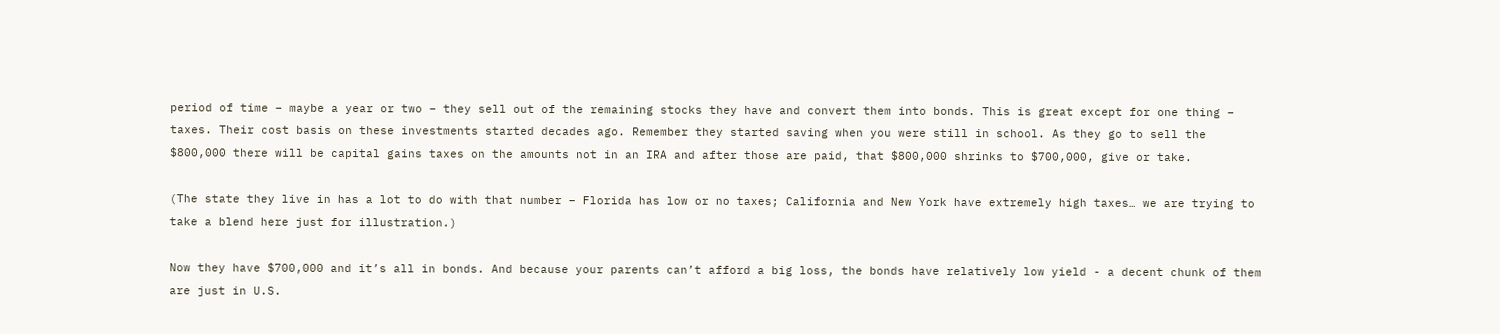period of time – maybe a year or two – they sell out of the remaining stocks they have and convert them into bonds. This is great except for one thing – taxes. Their cost basis on these investments started decades ago. Remember they started saving when you were still in school. As they go to sell the $800,000 there will be capital gains taxes on the amounts not in an IRA and after those are paid, that $800,000 shrinks to $700,000, give or take.

(The state they live in has a lot to do with that number – Florida has low or no taxes; California and New York have extremely high taxes… we are trying to take a blend here just for illustration.)

Now they have $700,000 and it’s all in bonds. And because your parents can’t afford a big loss, the bonds have relatively low yield - a decent chunk of them are just in U.S.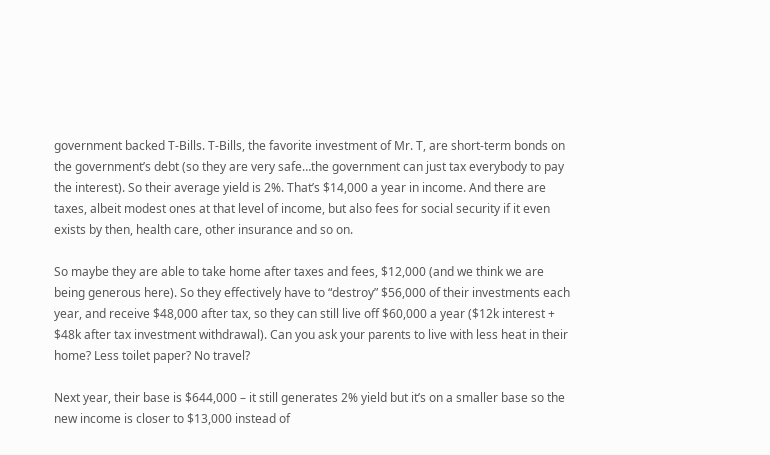government backed T-Bills. T-Bills, the favorite investment of Mr. T, are short-term bonds on the government’s debt (so they are very safe…the government can just tax everybody to pay the interest). So their average yield is 2%. That’s $14,000 a year in income. And there are taxes, albeit modest ones at that level of income, but also fees for social security if it even exists by then, health care, other insurance and so on.

So maybe they are able to take home after taxes and fees, $12,000 (and we think we are being generous here). So they effectively have to “destroy” $56,000 of their investments each year, and receive $48,000 after tax, so they can still live off $60,000 a year ($12k interest + $48k after tax investment withdrawal). Can you ask your parents to live with less heat in their home? Less toilet paper? No travel?

Next year, their base is $644,000 – it still generates 2% yield but it’s on a smaller base so the new income is closer to $13,000 instead of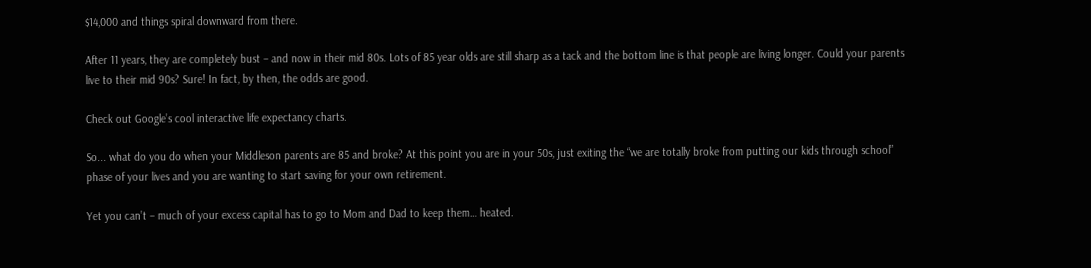$14,000 and things spiral downward from there.

After 11 years, they are completely bust – and now in their mid 80s. Lots of 85 year olds are still sharp as a tack and the bottom line is that people are living longer. Could your parents live to their mid 90s? Sure! In fact, by then, the odds are good.

Check out Google’s cool interactive life expectancy charts.

So... what do you do when your Middleson parents are 85 and broke? At this point you are in your 50s, just exiting the “we are totally broke from putting our kids through school” phase of your lives and you are wanting to start saving for your own retirement.

Yet you can’t – much of your excess capital has to go to Mom and Dad to keep them… heated.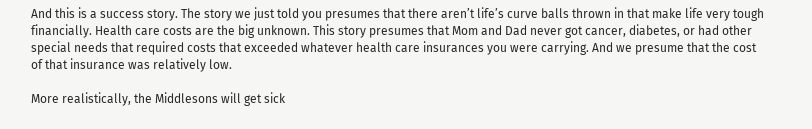And this is a success story. The story we just told you presumes that there aren’t life’s curve balls thrown in that make life very tough financially. Health care costs are the big unknown. This story presumes that Mom and Dad never got cancer, diabetes, or had other special needs that required costs that exceeded whatever health care insurances you were carrying. And we presume that the cost of that insurance was relatively low.

More realistically, the Middlesons will get sick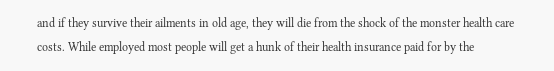and if they survive their ailments in old age, they will die from the shock of the monster health care costs. While employed most people will get a hunk of their health insurance paid for by the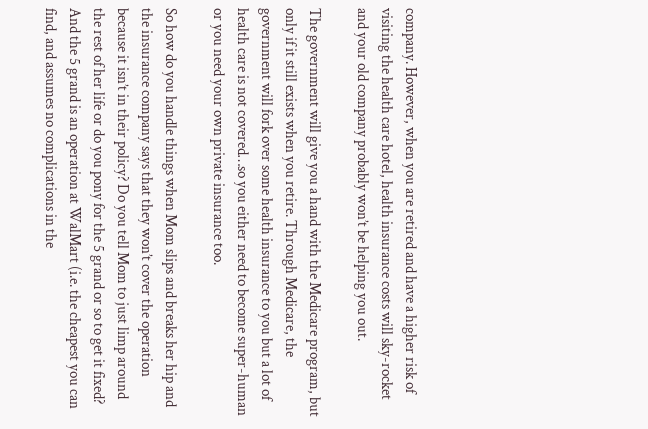company. However, when you are retired and have a higher risk of visiting the health care hotel, health insurance costs will sky-rocket and your old company probably won’t be helping you out.

The government will give you a hand with the Medicare program, but only if it still exists when you retire. Through Medicare, the government will fork over some health insurance to you but a lot of health care is not covered…so you either need to become super-human or you need your own private insurance too.

So how do you handle things when Mom slips and breaks her hip and the insurance company says that they won’t cover the operation because it isn’t in their policy? Do you tell Mom to just limp around the rest of her life or do you pony for the 5 grand or so to get it fixed? And the 5 grand is an operation at WalMart (i.e. the cheapest you can find, and assumes no complications in the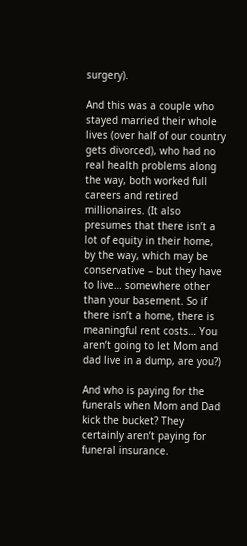surgery).

And this was a couple who stayed married their whole lives (over half of our country gets divorced), who had no real health problems along the way, both worked full careers and retired millionaires. (It also presumes that there isn’t a lot of equity in their home, by the way, which may be conservative – but they have to live… somewhere other than your basement. So if there isn’t a home, there is meaningful rent costs… You aren’t going to let Mom and dad live in a dump, are you?)

And who is paying for the funerals when Mom and Dad kick the bucket? They certainly aren’t paying for funeral insurance.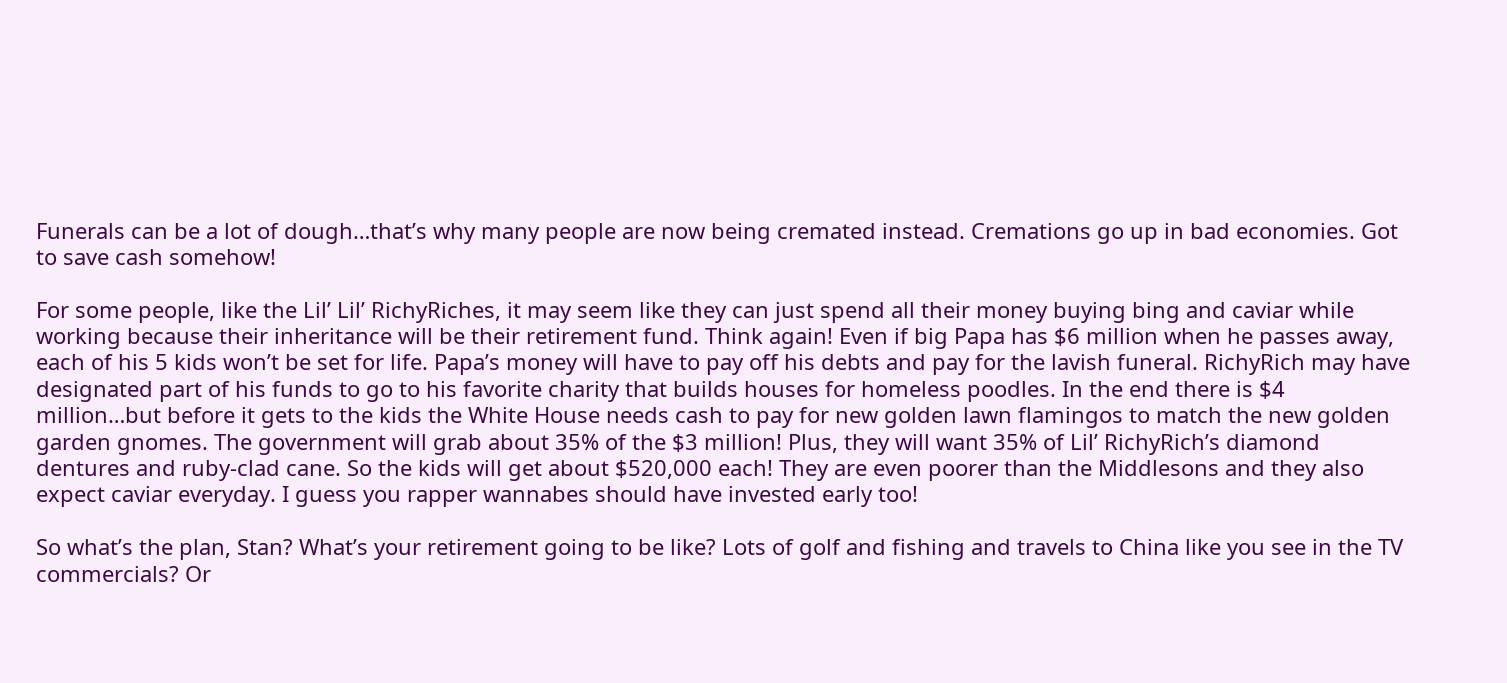Funerals can be a lot of dough…that’s why many people are now being cremated instead. Cremations go up in bad economies. Got to save cash somehow!

For some people, like the Lil’ Lil’ RichyRiches, it may seem like they can just spend all their money buying bing and caviar while working because their inheritance will be their retirement fund. Think again! Even if big Papa has $6 million when he passes away, each of his 5 kids won’t be set for life. Papa’s money will have to pay off his debts and pay for the lavish funeral. RichyRich may have designated part of his funds to go to his favorite charity that builds houses for homeless poodles. In the end there is $4 million…but before it gets to the kids the White House needs cash to pay for new golden lawn flamingos to match the new golden garden gnomes. The government will grab about 35% of the $3 million! Plus, they will want 35% of Lil’ RichyRich’s diamond dentures and ruby-clad cane. So the kids will get about $520,000 each! They are even poorer than the Middlesons and they also expect caviar everyday. I guess you rapper wannabes should have invested early too!

So what’s the plan, Stan? What’s your retirement going to be like? Lots of golf and fishing and travels to China like you see in the TV commercials? Or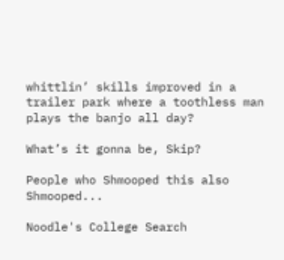whittlin’ skills improved in a trailer park where a toothless man plays the banjo all day?

What’s it gonna be, Skip?

People who Shmooped this also Shmooped...

Noodle's College Search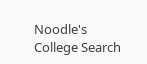Noodle's College Search